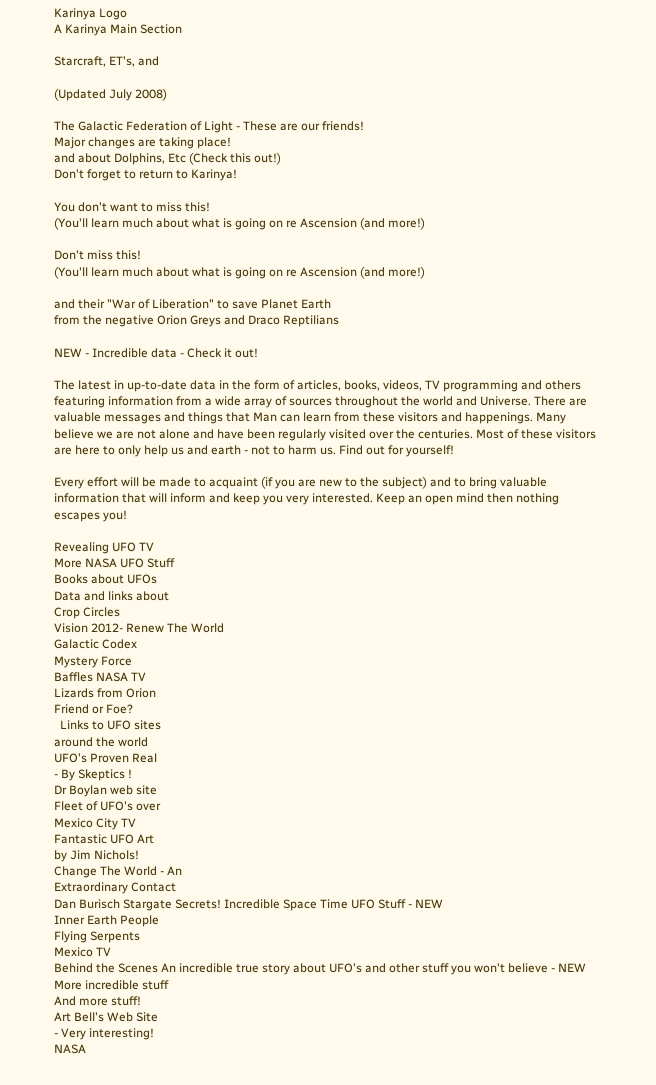Karinya Logo
A Karinya Main Section

Starcraft, ET's, and

(Updated July 2008)

The Galactic Federation of Light - These are our friends!
Major changes are taking place!
and about Dolphins, Etc (Check this out!)
Don't forget to return to Karinya!

You don't want to miss this!
(You'll learn much about what is going on re Ascension (and more!)

Don't miss this!
(You'll learn much about what is going on re Ascension (and more!)

and their "War of Liberation" to save Planet Earth
from the negative Orion Greys and Draco Reptilians

NEW - Incredible data - Check it out!

The latest in up-to-date data in the form of articles, books, videos, TV programming and others featuring information from a wide array of sources throughout the world and Universe. There are valuable messages and things that Man can learn from these visitors and happenings. Many believe we are not alone and have been regularly visited over the centuries. Most of these visitors are here to only help us and earth - not to harm us. Find out for yourself!

Every effort will be made to acquaint (if you are new to the subject) and to bring valuable information that will inform and keep you very interested. Keep an open mind then nothing escapes you!

Revealing UFO TV
More NASA UFO Stuff
Books about UFOs
Data and links about
Crop Circles
Vision 2012- Renew The World
Galactic Codex
Mystery Force
Baffles NASA TV
Lizards from Orion
Friend or Foe?
  Links to UFO sites
around the world
UFO's Proven Real
- By Skeptics !
Dr Boylan web site
Fleet of UFO's over
Mexico City TV
Fantastic UFO Art
by Jim Nichols!
Change The World - An
Extraordinary Contact
Dan Burisch Stargate Secrets! Incredible Space Time UFO Stuff - NEW
Inner Earth People
Flying Serpents
Mexico TV
Behind the Scenes An incredible true story about UFO's and other stuff you won't believe - NEW
More incredible stuff
And more stuff!
Art Bell's Web Site
- Very interesting!
NASA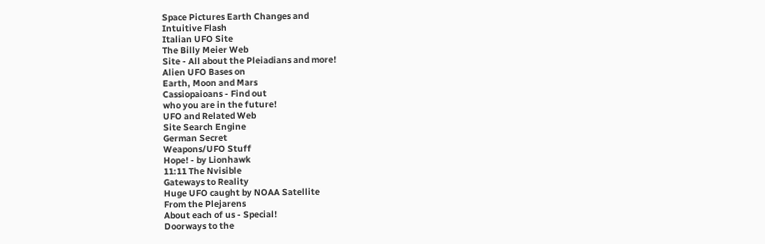Space Pictures Earth Changes and
Intuitive Flash
Italian UFO Site
The Billy Meier Web
Site - All about the Pleiadians and more!
Alien UFO Bases on
Earth, Moon and Mars
Cassiopaioans - Find out
who you are in the future!
UFO and Related Web
Site Search Engine
German Secret
Weapons/UFO Stuff
Hope! - by Lionhawk
11:11 The Nvisible
Gateways to Reality
Huge UFO caught by NOAA Satellite
From the Plejarens
About each of us - Special!
Doorways to the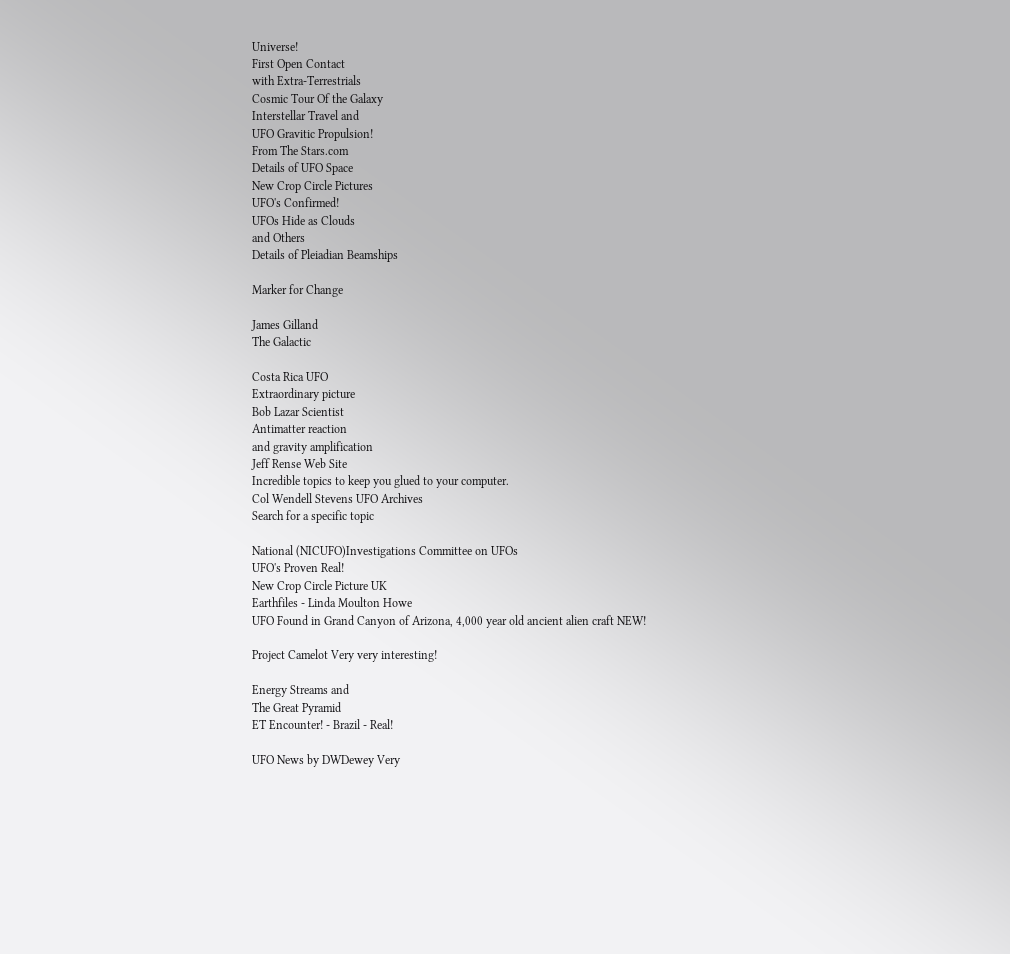Universe!
First Open Contact
with Extra-Terrestrials
Cosmic Tour Of the Galaxy
Interstellar Travel and
UFO Gravitic Propulsion!
From The Stars.com
Details of UFO Space
New Crop Circle Pictures
UFO's Confirmed!
UFOs Hide as Clouds
and Others
Details of Pleiadian Beamships

Marker for Change

James Gilland
The Galactic

Costa Rica UFO
Extraordinary picture
Bob Lazar Scientist
Antimatter reaction
and gravity amplification
Jeff Rense Web Site
Incredible topics to keep you glued to your computer.
Col Wendell Stevens UFO Archives
Search for a specific topic

National (NICUFO)Investigations Committee on UFOs
UFO's Proven Real!
New Crop Circle Picture UK
Earthfiles - Linda Moulton Howe
UFO Found in Grand Canyon of Arizona, 4,000 year old ancient alien craft NEW!

Project Camelot Very very interesting!

Energy Streams and
The Great Pyramid
ET Encounter! - Brazil - Real!

UFO News by DWDewey Very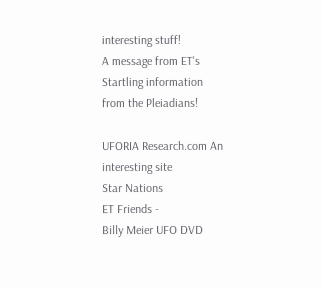interesting stuff!
A message from ET's
Startling information
from the Pleiadians!

UFORIA Research.com An interesting site
Star Nations
ET Friends -
Billy Meier UFO DVD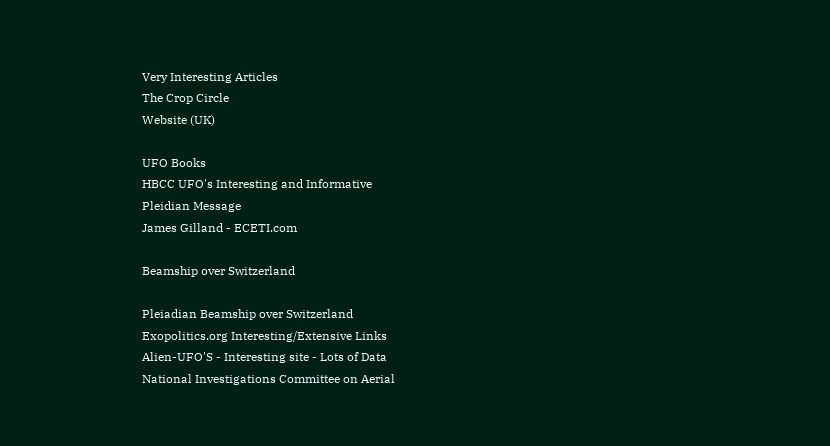Very Interesting Articles
The Crop Circle
Website (UK)

UFO Books
HBCC UFO's Interesting and Informative
Pleidian Message
James Gilland - ECETI.com

Beamship over Switzerland

Pleiadian Beamship over Switzerland
Exopolitics.org Interesting/Extensive Links
Alien-UFO'S - Interesting site - Lots of Data
National Investigations Committee on Aerial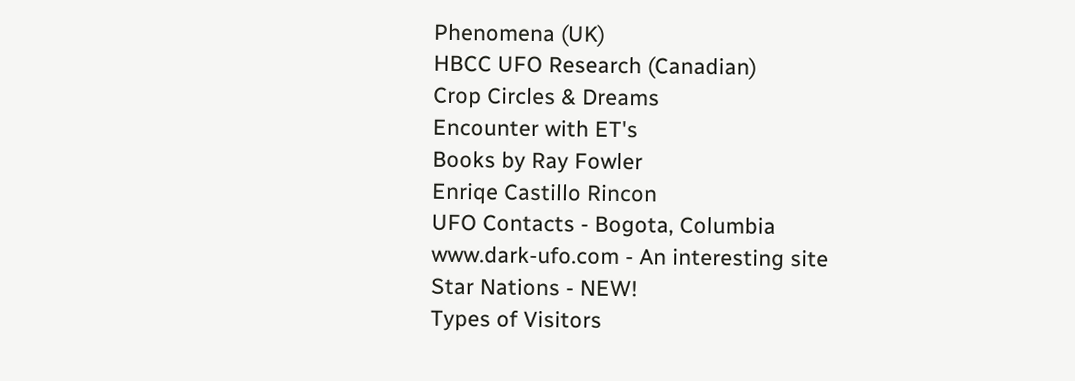Phenomena (UK)
HBCC UFO Research (Canadian)
Crop Circles & Dreams
Encounter with ET's
Books by Ray Fowler
Enriqe Castillo Rincon
UFO Contacts - Bogota, Columbia
www.dark-ufo.com - An interesting site
Star Nations - NEW!
Types of Visitors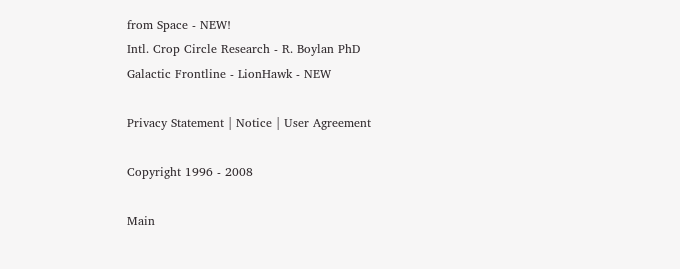from Space - NEW!
Intl. Crop Circle Research - R. Boylan PhD
Galactic Frontline - LionHawk - NEW

Privacy Statement | Notice | User Agreement

Copyright 1996 - 2008

Main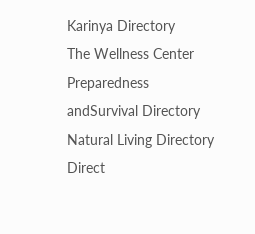Karinya Directory
The Wellness Center
Preparedness andSurvival Directory
Natural Living Directory
Direct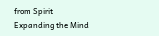from Spirit
Expanding the Mind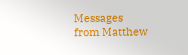Messages from Matthew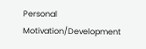Personal Motivation/Development